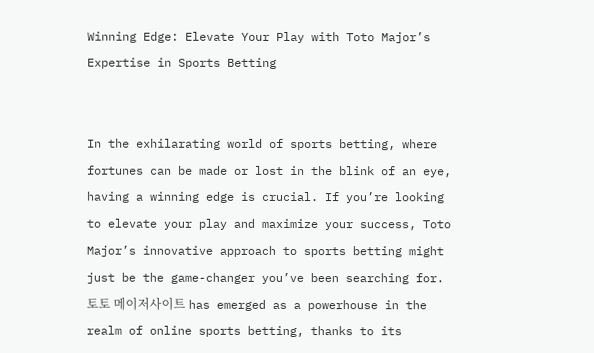Winning Edge: Elevate Your Play with Toto Major’s Expertise in Sports Betting


In the exhilarating world of sports betting, where fortunes can be made or lost in the blink of an eye, having a winning edge is crucial. If you’re looking to elevate your play and maximize your success, Toto Major’s innovative approach to sports betting might just be the game-changer you’ve been searching for. 토토 메이저사이트 has emerged as a powerhouse in the realm of online sports betting, thanks to its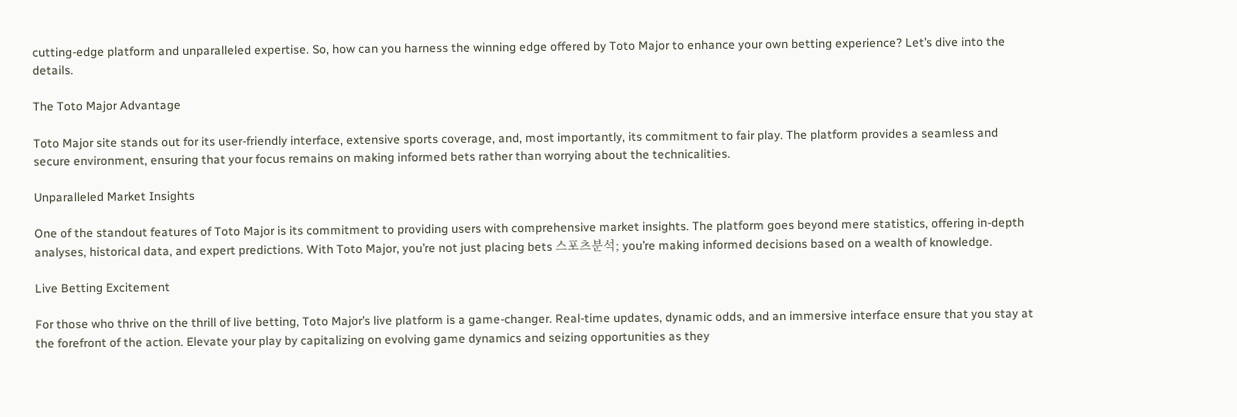cutting-edge platform and unparalleled expertise. So, how can you harness the winning edge offered by Toto Major to enhance your own betting experience? Let’s dive into the details.

The Toto Major Advantage

Toto Major site stands out for its user-friendly interface, extensive sports coverage, and, most importantly, its commitment to fair play. The platform provides a seamless and secure environment, ensuring that your focus remains on making informed bets rather than worrying about the technicalities.

Unparalleled Market Insights

One of the standout features of Toto Major is its commitment to providing users with comprehensive market insights. The platform goes beyond mere statistics, offering in-depth analyses, historical data, and expert predictions. With Toto Major, you’re not just placing bets 스포츠분석; you’re making informed decisions based on a wealth of knowledge.

Live Betting Excitement

For those who thrive on the thrill of live betting, Toto Major’s live platform is a game-changer. Real-time updates, dynamic odds, and an immersive interface ensure that you stay at the forefront of the action. Elevate your play by capitalizing on evolving game dynamics and seizing opportunities as they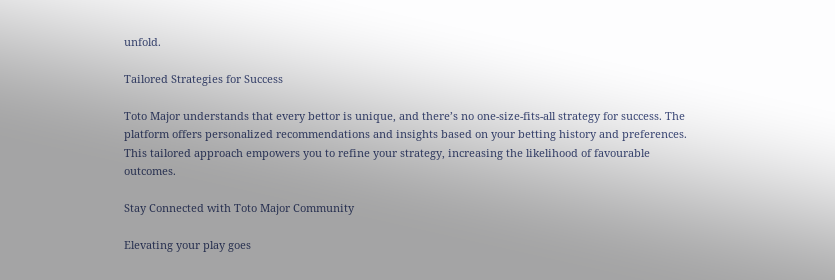unfold.

Tailored Strategies for Success

Toto Major understands that every bettor is unique, and there’s no one-size-fits-all strategy for success. The platform offers personalized recommendations and insights based on your betting history and preferences. This tailored approach empowers you to refine your strategy, increasing the likelihood of favourable outcomes.

Stay Connected with Toto Major Community

Elevating your play goes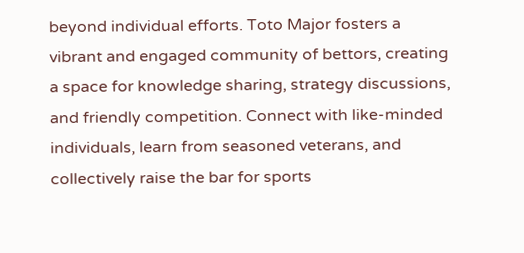beyond individual efforts. Toto Major fosters a vibrant and engaged community of bettors, creating a space for knowledge sharing, strategy discussions, and friendly competition. Connect with like-minded individuals, learn from seasoned veterans, and collectively raise the bar for sports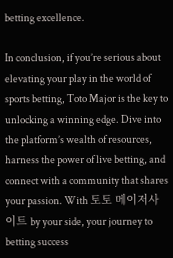betting excellence.

In conclusion, if you’re serious about elevating your play in the world of sports betting, Toto Major is the key to unlocking a winning edge. Dive into the platform’s wealth of resources, harness the power of live betting, and connect with a community that shares your passion. With 토토 메이저사이트 by your side, your journey to betting success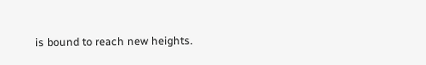is bound to reach new heights.